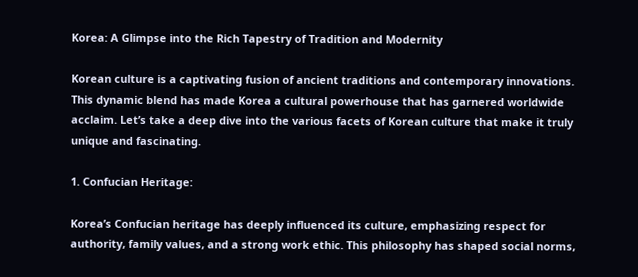Korea: A Glimpse into the Rich Tapestry of Tradition and Modernity

Korean culture is a captivating fusion of ancient traditions and contemporary innovations. This dynamic blend has made Korea a cultural powerhouse that has garnered worldwide acclaim. Let’s take a deep dive into the various facets of Korean culture that make it truly unique and fascinating.

1. Confucian Heritage:

Korea’s Confucian heritage has deeply influenced its culture, emphasizing respect for authority, family values, and a strong work ethic. This philosophy has shaped social norms,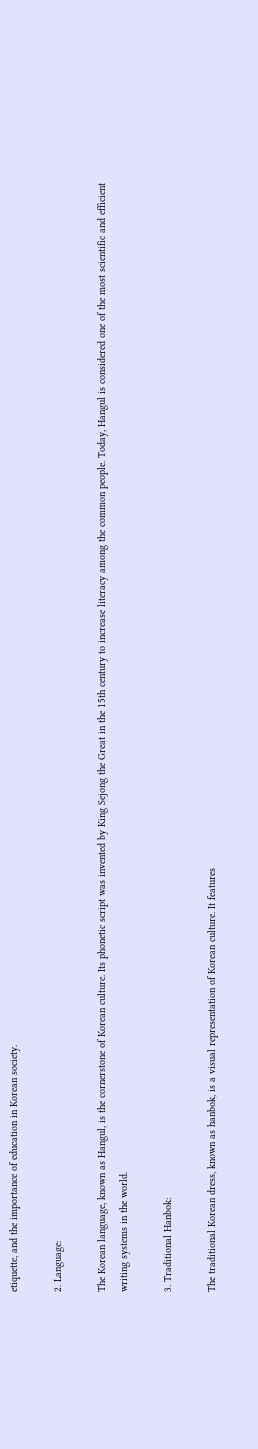etiquette, and the importance of education in Korean society.

2. Language:

The Korean language, known as Hangul, is the cornerstone of Korean culture. Its phonetic script was invented by King Sejong the Great in the 15th century to increase literacy among the common people. Today, Hangul is considered one of the most scientific and efficient writing systems in the world.

3. Traditional Hanbok:

The traditional Korean dress, known as hanbok, is a visual representation of Korean culture. It features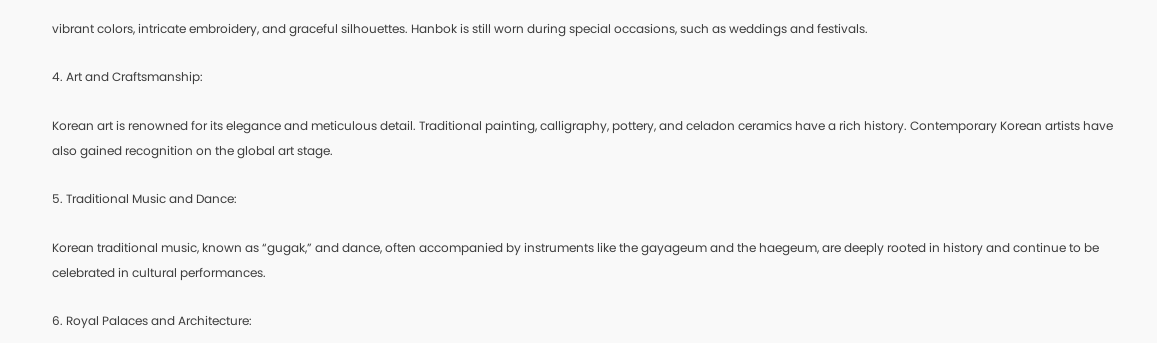vibrant colors, intricate embroidery, and graceful silhouettes. Hanbok is still worn during special occasions, such as weddings and festivals.

4. Art and Craftsmanship:

Korean art is renowned for its elegance and meticulous detail. Traditional painting, calligraphy, pottery, and celadon ceramics have a rich history. Contemporary Korean artists have also gained recognition on the global art stage.

5. Traditional Music and Dance:

Korean traditional music, known as “gugak,” and dance, often accompanied by instruments like the gayageum and the haegeum, are deeply rooted in history and continue to be celebrated in cultural performances.

6. Royal Palaces and Architecture: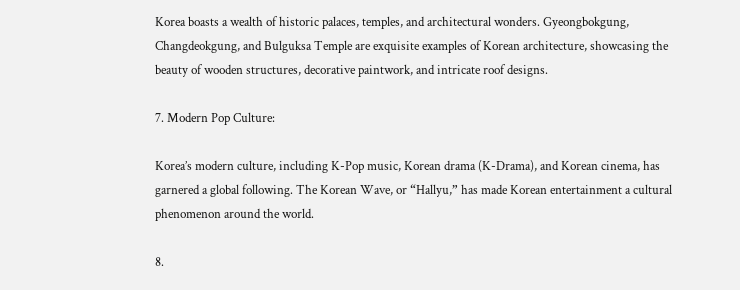Korea boasts a wealth of historic palaces, temples, and architectural wonders. Gyeongbokgung, Changdeokgung, and Bulguksa Temple are exquisite examples of Korean architecture, showcasing the beauty of wooden structures, decorative paintwork, and intricate roof designs.

7. Modern Pop Culture:

Korea’s modern culture, including K-Pop music, Korean drama (K-Drama), and Korean cinema, has garnered a global following. The Korean Wave, or “Hallyu,” has made Korean entertainment a cultural phenomenon around the world.

8.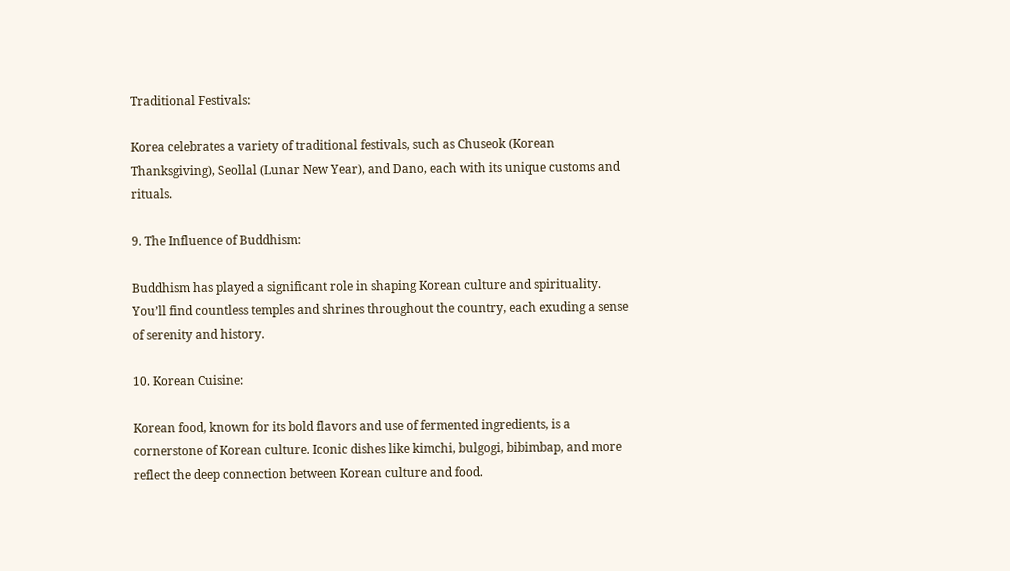Traditional Festivals:

Korea celebrates a variety of traditional festivals, such as Chuseok (Korean Thanksgiving), Seollal (Lunar New Year), and Dano, each with its unique customs and rituals.

9. The Influence of Buddhism:

Buddhism has played a significant role in shaping Korean culture and spirituality. You’ll find countless temples and shrines throughout the country, each exuding a sense of serenity and history.

10. Korean Cuisine:

Korean food, known for its bold flavors and use of fermented ingredients, is a cornerstone of Korean culture. Iconic dishes like kimchi, bulgogi, bibimbap, and more reflect the deep connection between Korean culture and food.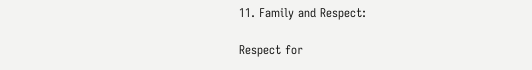11. Family and Respect:

Respect for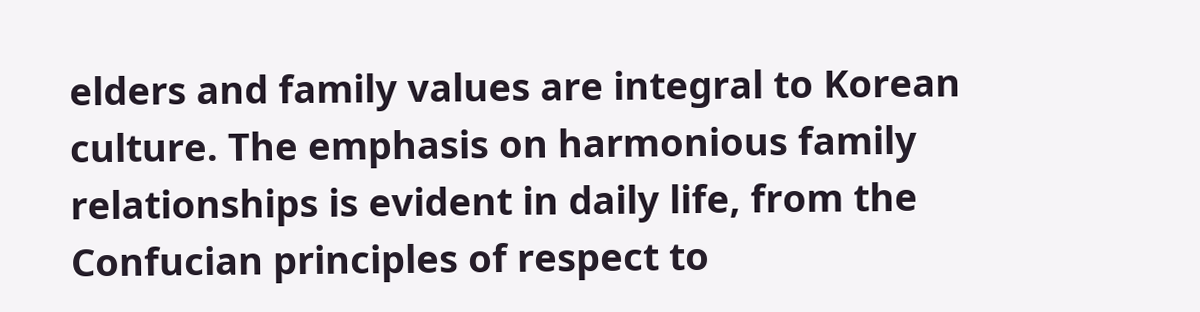elders and family values are integral to Korean culture. The emphasis on harmonious family relationships is evident in daily life, from the Confucian principles of respect to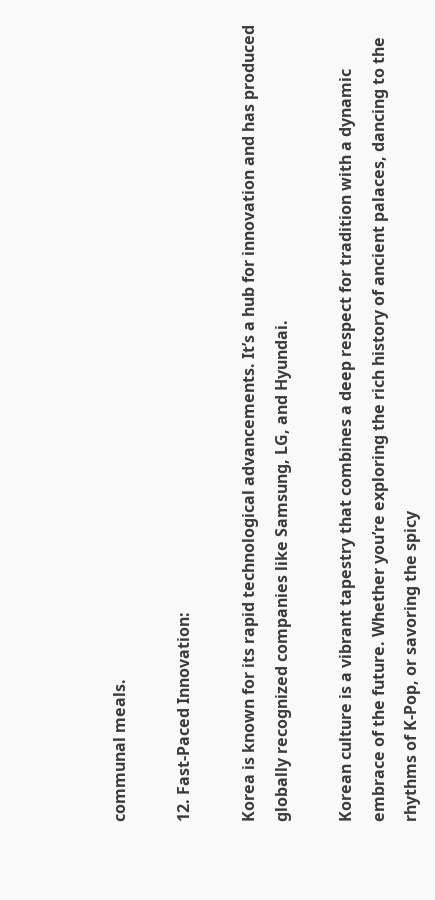communal meals.

12. Fast-Paced Innovation:

Korea is known for its rapid technological advancements. It’s a hub for innovation and has produced globally recognized companies like Samsung, LG, and Hyundai.

Korean culture is a vibrant tapestry that combines a deep respect for tradition with a dynamic embrace of the future. Whether you’re exploring the rich history of ancient palaces, dancing to the rhythms of K-Pop, or savoring the spicy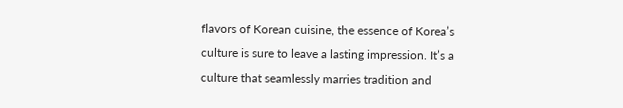flavors of Korean cuisine, the essence of Korea’s culture is sure to leave a lasting impression. It’s a culture that seamlessly marries tradition and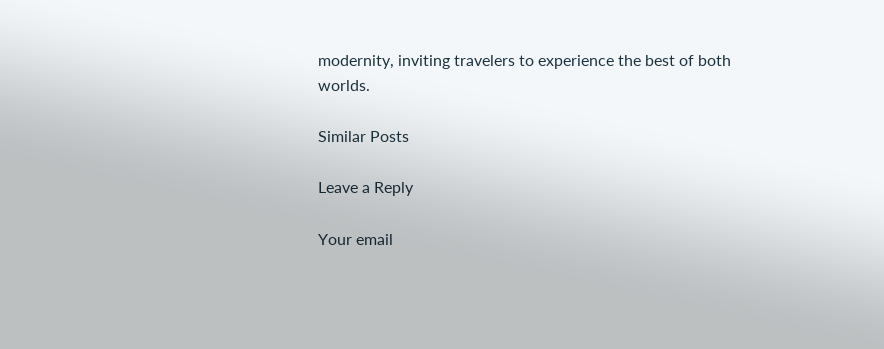modernity, inviting travelers to experience the best of both worlds.

Similar Posts

Leave a Reply

Your email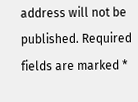address will not be published. Required fields are marked *